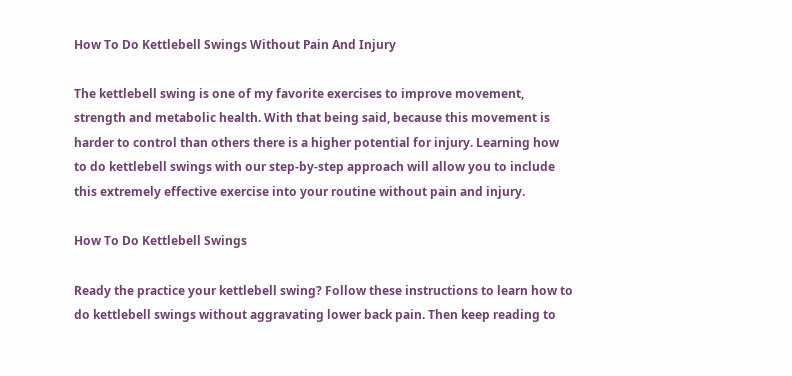How To Do Kettlebell Swings Without Pain And Injury

The kettlebell swing is one of my favorite exercises to improve movement, strength and metabolic health. With that being said, because this movement is harder to control than others there is a higher potential for injury. Learning how to do kettlebell swings with our step-by-step approach will allow you to include this extremely effective exercise into your routine without pain and injury.

How To Do Kettlebell Swings

Ready the practice your kettlebell swing? Follow these instructions to learn how to do kettlebell swings without aggravating lower back pain. Then keep reading to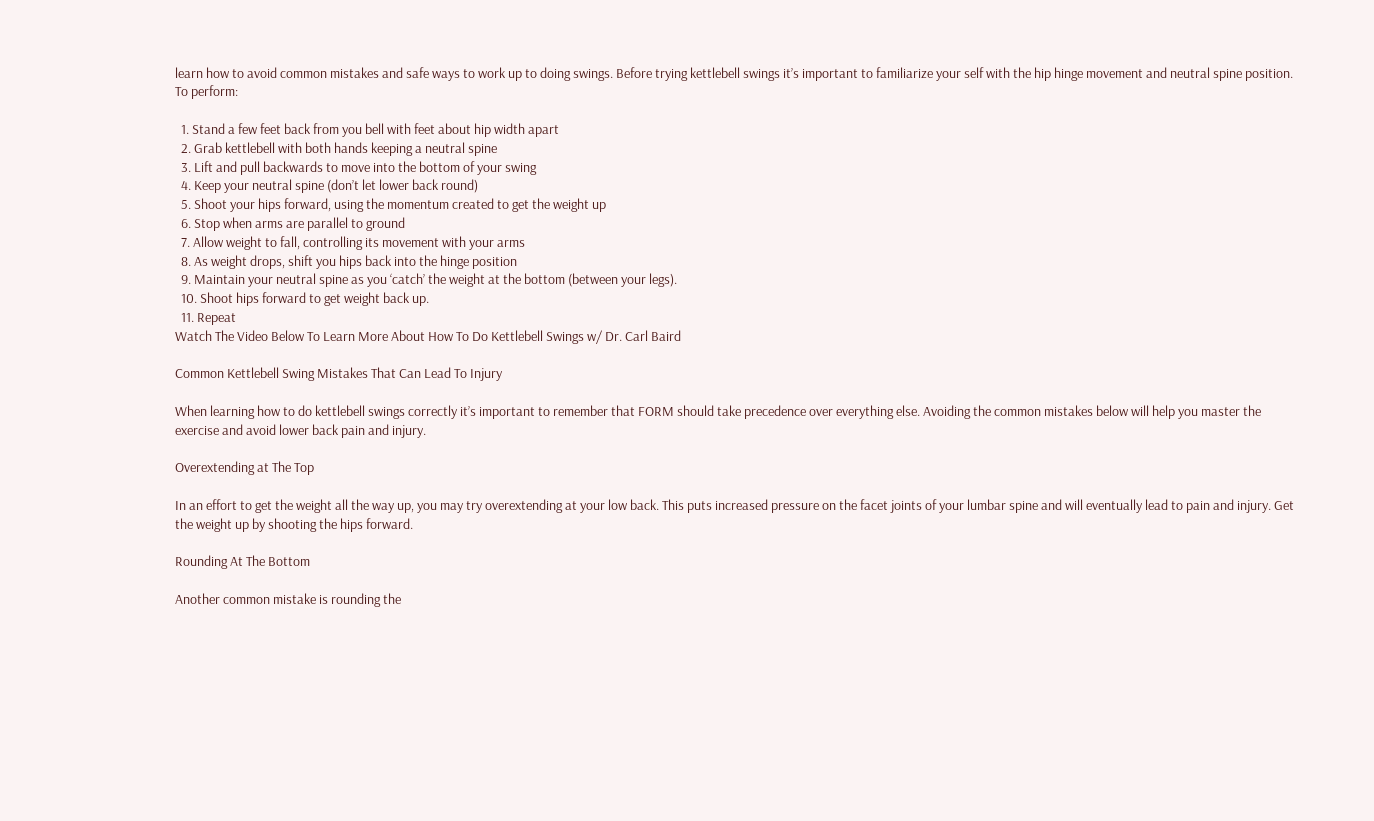learn how to avoid common mistakes and safe ways to work up to doing swings. Before trying kettlebell swings it’s important to familiarize your self with the hip hinge movement and neutral spine position. To perform:

  1. Stand a few feet back from you bell with feet about hip width apart
  2. Grab kettlebell with both hands keeping a neutral spine
  3. Lift and pull backwards to move into the bottom of your swing
  4. Keep your neutral spine (don’t let lower back round)
  5. Shoot your hips forward, using the momentum created to get the weight up
  6. Stop when arms are parallel to ground
  7. Allow weight to fall, controlling its movement with your arms
  8. As weight drops, shift you hips back into the hinge position
  9. Maintain your neutral spine as you ‘catch’ the weight at the bottom (between your legs).
  10. Shoot hips forward to get weight back up.
  11. Repeat
Watch The Video Below To Learn More About How To Do Kettlebell Swings w/ Dr. Carl Baird

Common Kettlebell Swing Mistakes That Can Lead To Injury

When learning how to do kettlebell swings correctly it’s important to remember that FORM should take precedence over everything else. Avoiding the common mistakes below will help you master the exercise and avoid lower back pain and injury.

Overextending at The Top

In an effort to get the weight all the way up, you may try overextending at your low back. This puts increased pressure on the facet joints of your lumbar spine and will eventually lead to pain and injury. Get the weight up by shooting the hips forward.

Rounding At The Bottom

Another common mistake is rounding the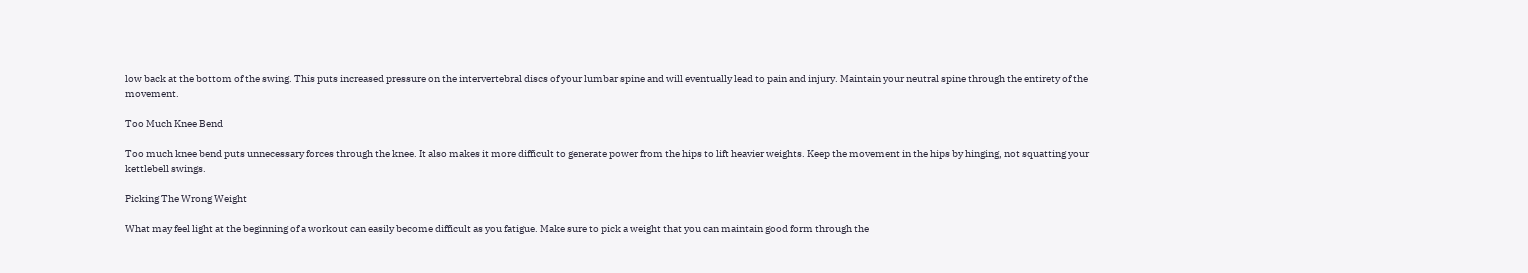low back at the bottom of the swing. This puts increased pressure on the intervertebral discs of your lumbar spine and will eventually lead to pain and injury. Maintain your neutral spine through the entirety of the movement.

Too Much Knee Bend

Too much knee bend puts unnecessary forces through the knee. It also makes it more difficult to generate power from the hips to lift heavier weights. Keep the movement in the hips by hinging, not squatting your kettlebell swings.

Picking The Wrong Weight

What may feel light at the beginning of a workout can easily become difficult as you fatigue. Make sure to pick a weight that you can maintain good form through the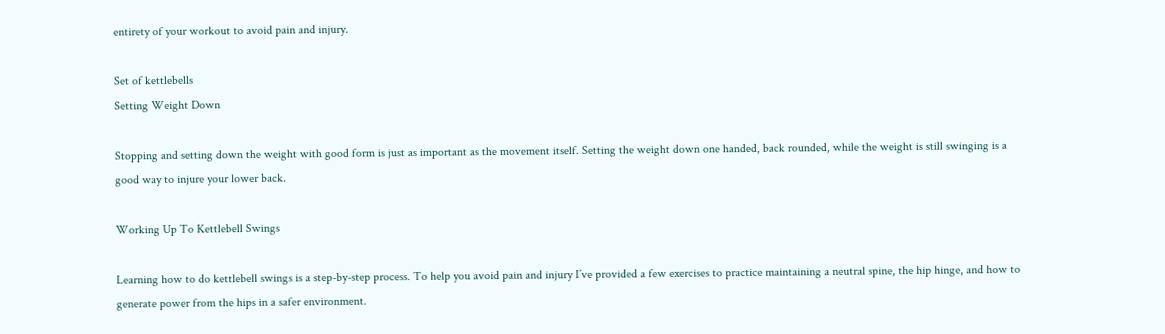entirety of your workout to avoid pain and injury.

Set of kettlebells
Setting Weight Down

Stopping and setting down the weight with good form is just as important as the movement itself. Setting the weight down one handed, back rounded, while the weight is still swinging is a good way to injure your lower back.

Working Up To Kettlebell Swings

Learning how to do kettlebell swings is a step-by-step process. To help you avoid pain and injury I’ve provided a few exercises to practice maintaining a neutral spine, the hip hinge, and how to generate power from the hips in a safer environment.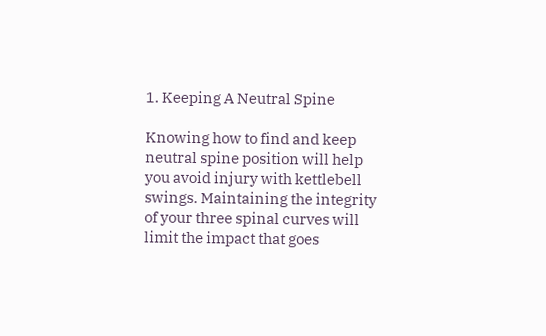1. Keeping A Neutral Spine

Knowing how to find and keep neutral spine position will help you avoid injury with kettlebell swings. Maintaining the integrity of your three spinal curves will limit the impact that goes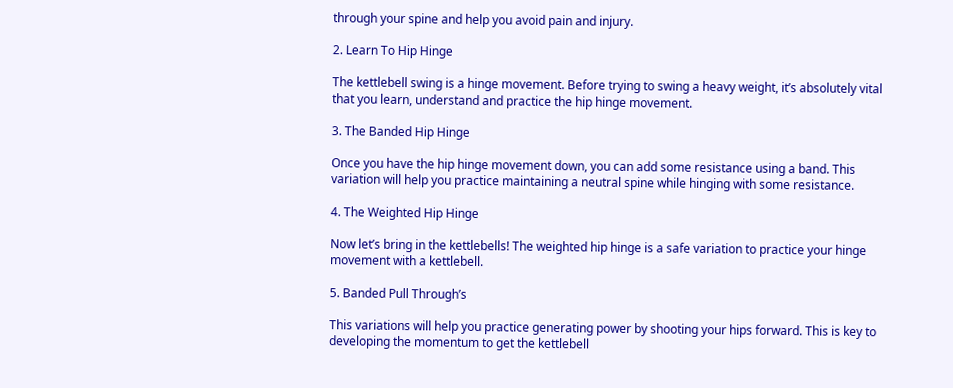through your spine and help you avoid pain and injury.

2. Learn To Hip Hinge

The kettlebell swing is a hinge movement. Before trying to swing a heavy weight, it’s absolutely vital that you learn, understand and practice the hip hinge movement.

3. The Banded Hip Hinge

Once you have the hip hinge movement down, you can add some resistance using a band. This variation will help you practice maintaining a neutral spine while hinging with some resistance.

4. The Weighted Hip Hinge

Now let’s bring in the kettlebells! The weighted hip hinge is a safe variation to practice your hinge movement with a kettlebell.

5. Banded Pull Through’s

This variations will help you practice generating power by shooting your hips forward. This is key to developing the momentum to get the kettlebell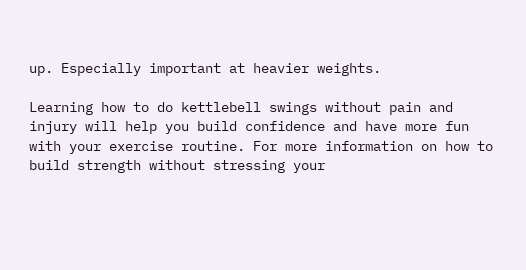up. Especially important at heavier weights.

Learning how to do kettlebell swings without pain and injury will help you build confidence and have more fun with your exercise routine. For more information on how to build strength without stressing your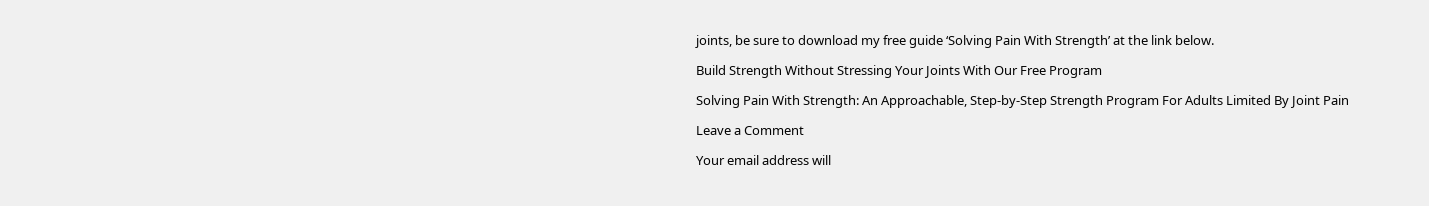joints, be sure to download my free guide ‘Solving Pain With Strength’ at the link below.

Build Strength Without Stressing Your Joints With Our Free Program

Solving Pain With Strength: An Approachable, Step-by-Step Strength Program For Adults Limited By Joint Pain

Leave a Comment

Your email address will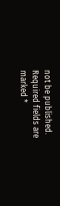not be published. Required fields are marked *